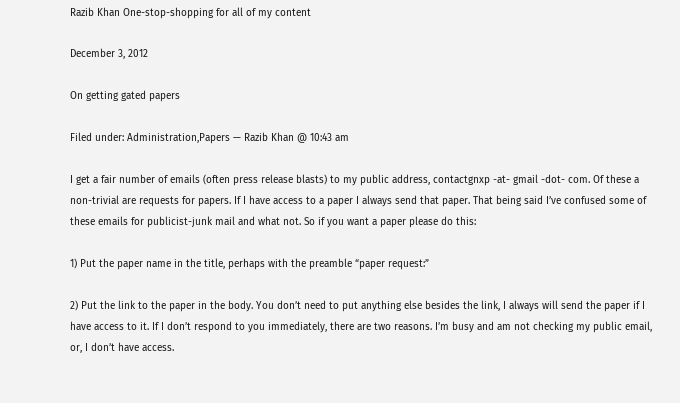Razib Khan One-stop-shopping for all of my content

December 3, 2012

On getting gated papers

Filed under: Administration,Papers — Razib Khan @ 10:43 am

I get a fair number of emails (often press release blasts) to my public address, contactgnxp -at- gmail -dot- com. Of these a non-trivial are requests for papers. If I have access to a paper I always send that paper. That being said I’ve confused some of these emails for publicist-junk mail and what not. So if you want a paper please do this:

1) Put the paper name in the title, perhaps with the preamble “paper request:”

2) Put the link to the paper in the body. You don’t need to put anything else besides the link, I always will send the paper if I have access to it. If I don’t respond to you immediately, there are two reasons. I’m busy and am not checking my public email, or, I don’t have access.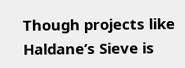Though projects like Haldane’s Sieve is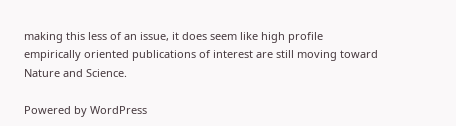making this less of an issue, it does seem like high profile empirically oriented publications of interest are still moving toward Nature and Science.

Powered by WordPress